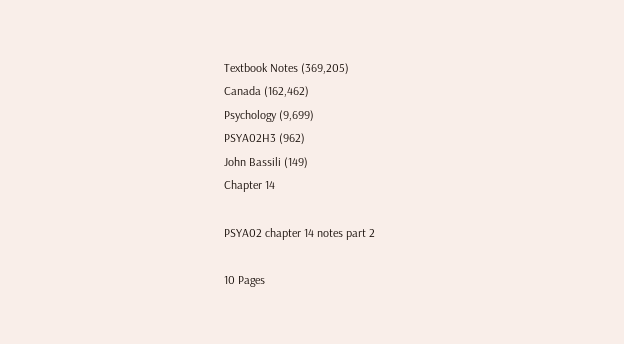Textbook Notes (369,205)
Canada (162,462)
Psychology (9,699)
PSYA02H3 (962)
John Bassili (149)
Chapter 14

PSYA02 chapter 14 notes part 2

10 Pages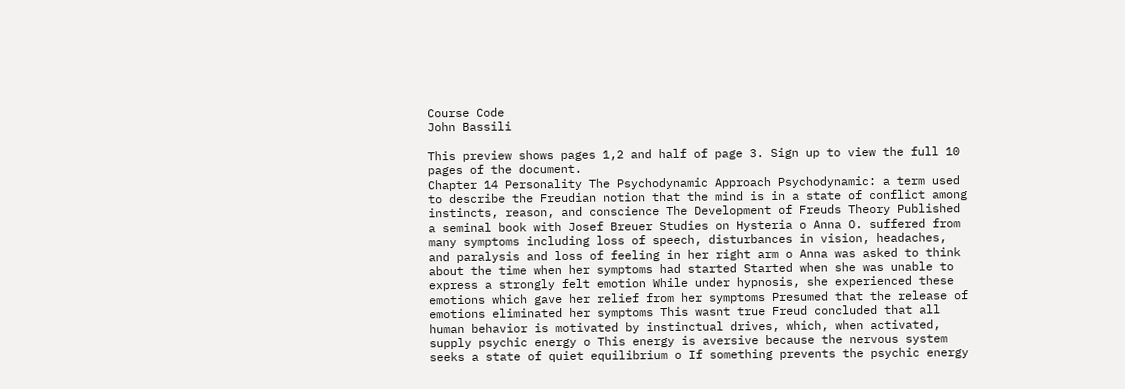Course Code
John Bassili

This preview shows pages 1,2 and half of page 3. Sign up to view the full 10 pages of the document.
Chapter 14 Personality The Psychodynamic Approach Psychodynamic: a term used to describe the Freudian notion that the mind is in a state of conflict among instincts, reason, and conscience The Development of Freuds Theory Published a seminal book with Josef Breuer Studies on Hysteria o Anna O. suffered from many symptoms including loss of speech, disturbances in vision, headaches, and paralysis and loss of feeling in her right arm o Anna was asked to think about the time when her symptoms had started Started when she was unable to express a strongly felt emotion While under hypnosis, she experienced these emotions which gave her relief from her symptoms Presumed that the release of emotions eliminated her symptoms This wasnt true Freud concluded that all human behavior is motivated by instinctual drives, which, when activated, supply psychic energy o This energy is aversive because the nervous system seeks a state of quiet equilibrium o If something prevents the psychic energy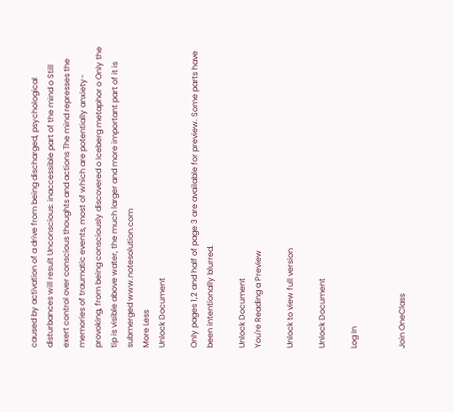caused by activation of a drive from being discharged, psychological disturbances will result Unconscious: inaccessible part of the mind o Still exert control over conscious thoughts and actions The mind represses the memories of traumatic events, most of which are potentially anxiety-provoking, from being consciously discovered o Iceberg metaphor o Only the tip is visible above water, the much larger and more important part of it is submerged www.notesolution.com
More Less
Unlock Document

Only pages 1,2 and half of page 3 are available for preview. Some parts have been intentionally blurred.

Unlock Document
You're Reading a Preview

Unlock to view full version

Unlock Document

Log In


Join OneClass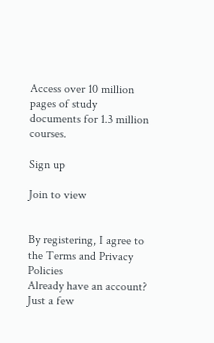Access over 10 million pages of study
documents for 1.3 million courses.

Sign up

Join to view


By registering, I agree to the Terms and Privacy Policies
Already have an account?
Just a few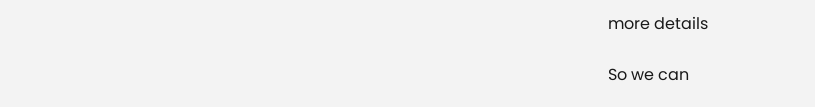more details

So we can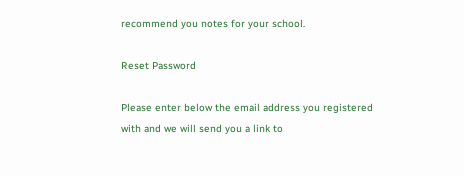recommend you notes for your school.

Reset Password

Please enter below the email address you registered with and we will send you a link to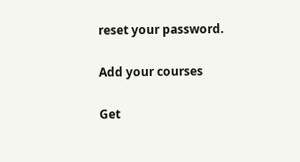reset your password.

Add your courses

Get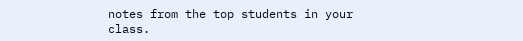notes from the top students in your class.